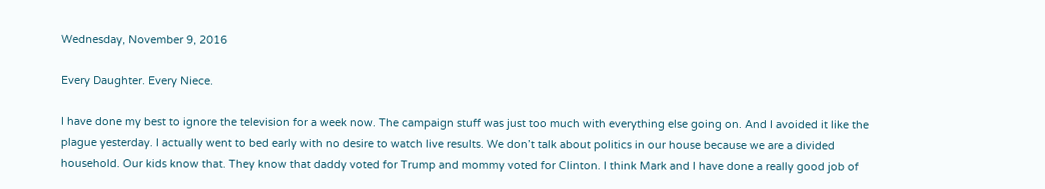Wednesday, November 9, 2016

Every Daughter. Every Niece.

I have done my best to ignore the television for a week now. The campaign stuff was just too much with everything else going on. And I avoided it like the plague yesterday. I actually went to bed early with no desire to watch live results. We don’t talk about politics in our house because we are a divided household. Our kids know that. They know that daddy voted for Trump and mommy voted for Clinton. I think Mark and I have done a really good job of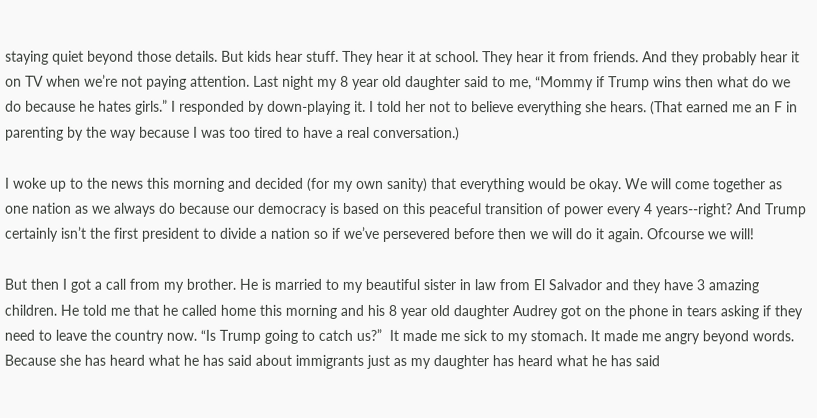staying quiet beyond those details. But kids hear stuff. They hear it at school. They hear it from friends. And they probably hear it on TV when we’re not paying attention. Last night my 8 year old daughter said to me, “Mommy if Trump wins then what do we do because he hates girls.” I responded by down-playing it. I told her not to believe everything she hears. (That earned me an F in parenting by the way because I was too tired to have a real conversation.)

I woke up to the news this morning and decided (for my own sanity) that everything would be okay. We will come together as one nation as we always do because our democracy is based on this peaceful transition of power every 4 years--right? And Trump certainly isn’t the first president to divide a nation so if we’ve persevered before then we will do it again. Ofcourse we will!

But then I got a call from my brother. He is married to my beautiful sister in law from El Salvador and they have 3 amazing children. He told me that he called home this morning and his 8 year old daughter Audrey got on the phone in tears asking if they need to leave the country now. “Is Trump going to catch us?”  It made me sick to my stomach. It made me angry beyond words. Because she has heard what he has said about immigrants just as my daughter has heard what he has said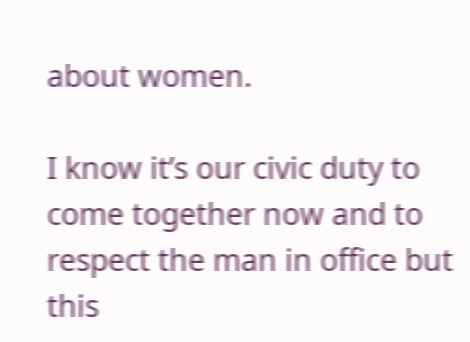about women.

I know it’s our civic duty to come together now and to respect the man in office but this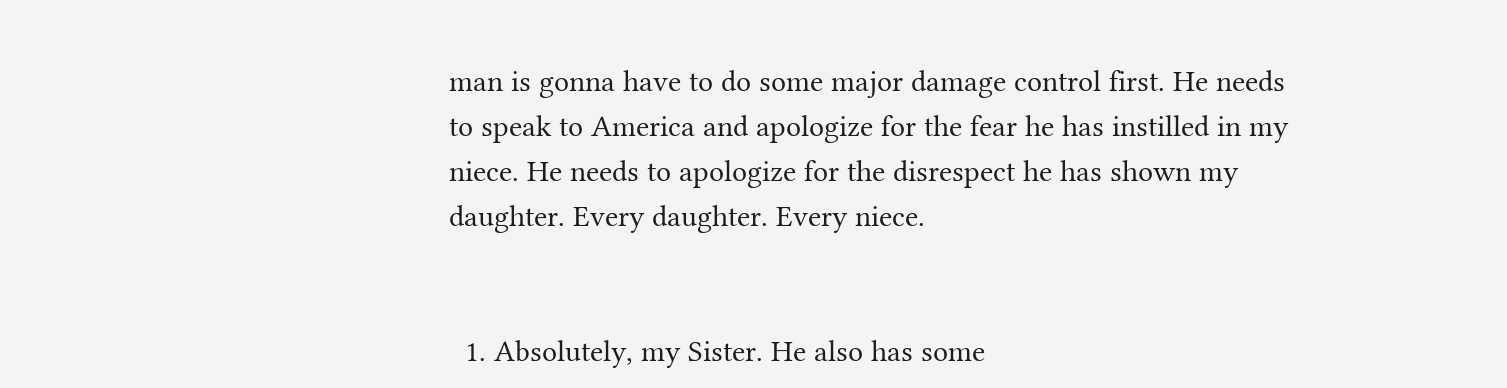man is gonna have to do some major damage control first. He needs to speak to America and apologize for the fear he has instilled in my niece. He needs to apologize for the disrespect he has shown my daughter. Every daughter. Every niece.


  1. Absolutely, my Sister. He also has some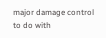major damage control to do with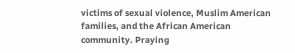victims of sexual violence, Muslim American families, and the African American community. Praying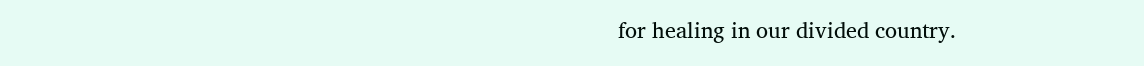for healing in our divided country.